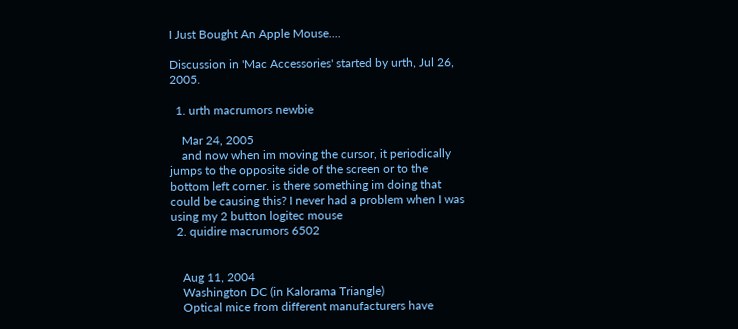I Just Bought An Apple Mouse....

Discussion in 'Mac Accessories' started by urth, Jul 26, 2005.

  1. urth macrumors newbie

    Mar 24, 2005
    and now when im moving the cursor, it periodically jumps to the opposite side of the screen or to the bottom left corner. is there something im doing that could be causing this? I never had a problem when I was using my 2 button logitec mouse
  2. quidire macrumors 6502


    Aug 11, 2004
    Washington DC (in Kalorama Triangle)
    Optical mice from different manufacturers have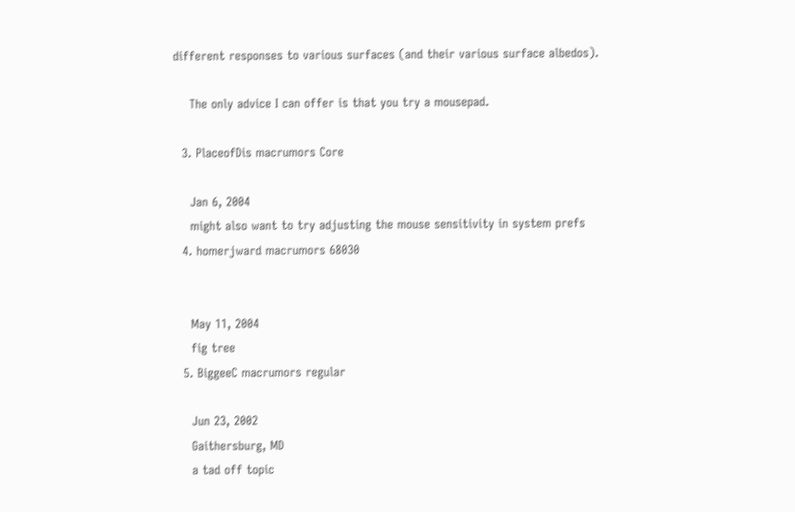different responses to various surfaces (and their various surface albedos).

    The only advice I can offer is that you try a mousepad.

  3. PlaceofDis macrumors Core

    Jan 6, 2004
    might also want to try adjusting the mouse sensitivity in system prefs
  4. homerjward macrumors 68030


    May 11, 2004
    fig tree
  5. BiggeeC macrumors regular

    Jun 23, 2002
    Gaithersburg, MD
    a tad off topic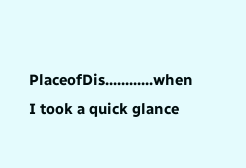PlaceofDis............when I took a quick glance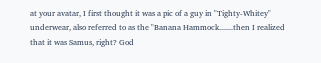at your avatar, I first thought it was a pic of a guy in "Tighty-Whitey" underwear, also referred to as the "Banana Hammock.......then I realized that it was Samus, right? God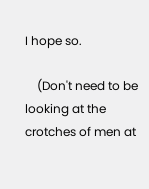I hope so.

    (Don't need to be looking at the crotches of men at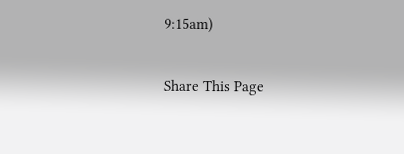9:15am)

Share This Page